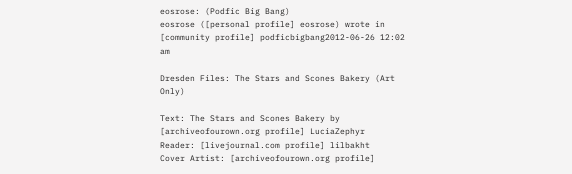eosrose: (Podfic Big Bang)
eosrose ([personal profile] eosrose) wrote in [community profile] podficbigbang2012-06-26 12:02 am

Dresden Files: The Stars and Scones Bakery (Art Only)

Text: The Stars and Scones Bakery by [archiveofourown.org profile] LuciaZephyr
Reader: [livejournal.com profile] lilbakht
Cover Artist: [archiveofourown.org profile]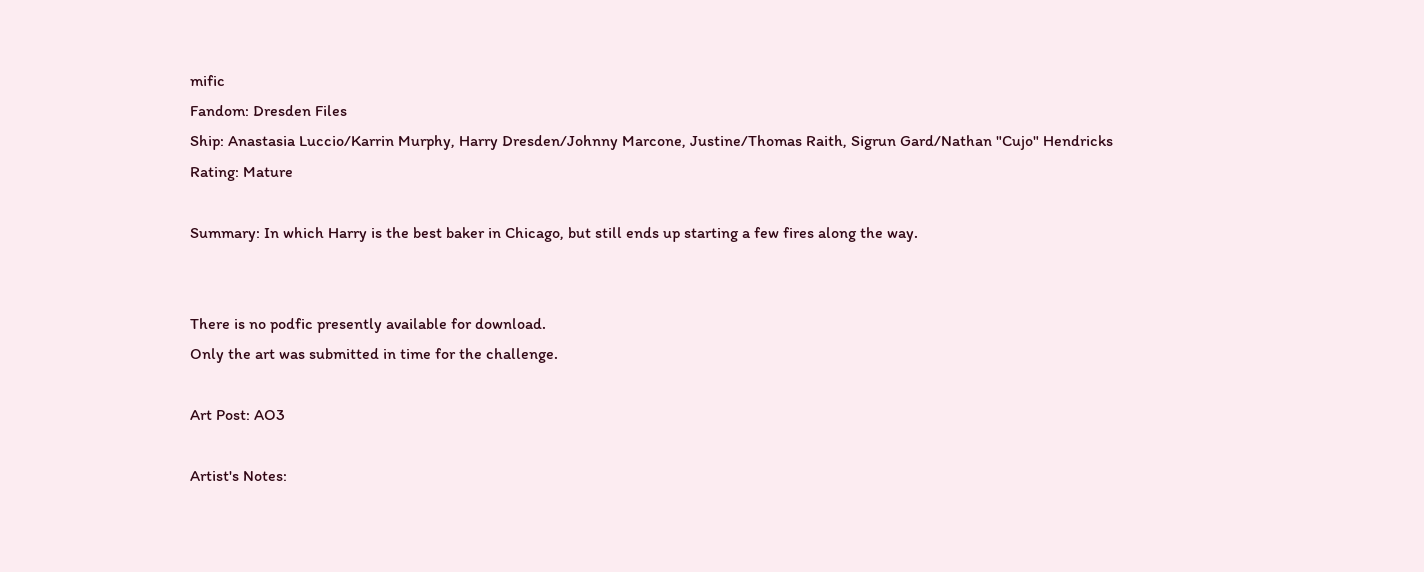mific
Fandom: Dresden Files
Ship: Anastasia Luccio/Karrin Murphy, Harry Dresden/Johnny Marcone, Justine/Thomas Raith, Sigrun Gard/Nathan "Cujo" Hendricks
Rating: Mature

Summary: In which Harry is the best baker in Chicago, but still ends up starting a few fires along the way.


There is no podfic presently available for download.
Only the art was submitted in time for the challenge.

Art Post: AO3

Artist's Notes: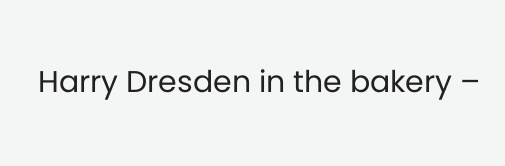Harry Dresden in the bakery –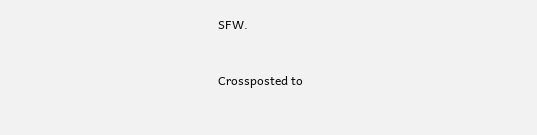SFW.



Crossposted to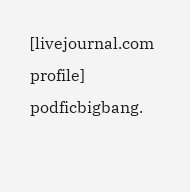[livejournal.com profile] podficbigbang.